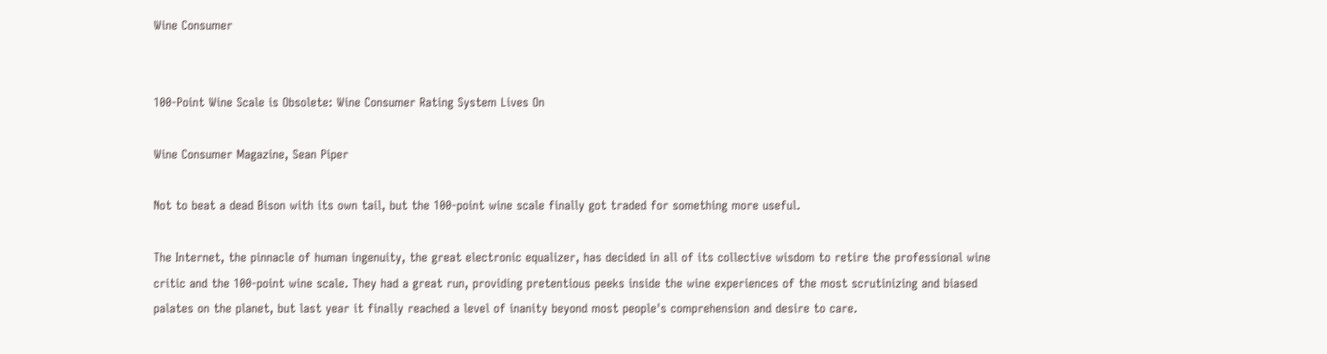Wine Consumer


100-Point Wine Scale is Obsolete: Wine Consumer Rating System Lives On

Wine Consumer Magazine, Sean Piper

Not to beat a dead Bison with its own tail, but the 100-point wine scale finally got traded for something more useful.

The Internet, the pinnacle of human ingenuity, the great electronic equalizer, has decided in all of its collective wisdom to retire the professional wine critic and the 100-point wine scale. They had a great run, providing pretentious peeks inside the wine experiences of the most scrutinizing and biased palates on the planet, but last year it finally reached a level of inanity beyond most people's comprehension and desire to care.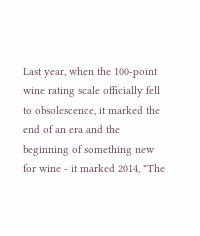Last year, when the 100-point wine rating scale officially fell to obsolescence, it marked the end of an era and the beginning of something new for wine - it marked 2014, "The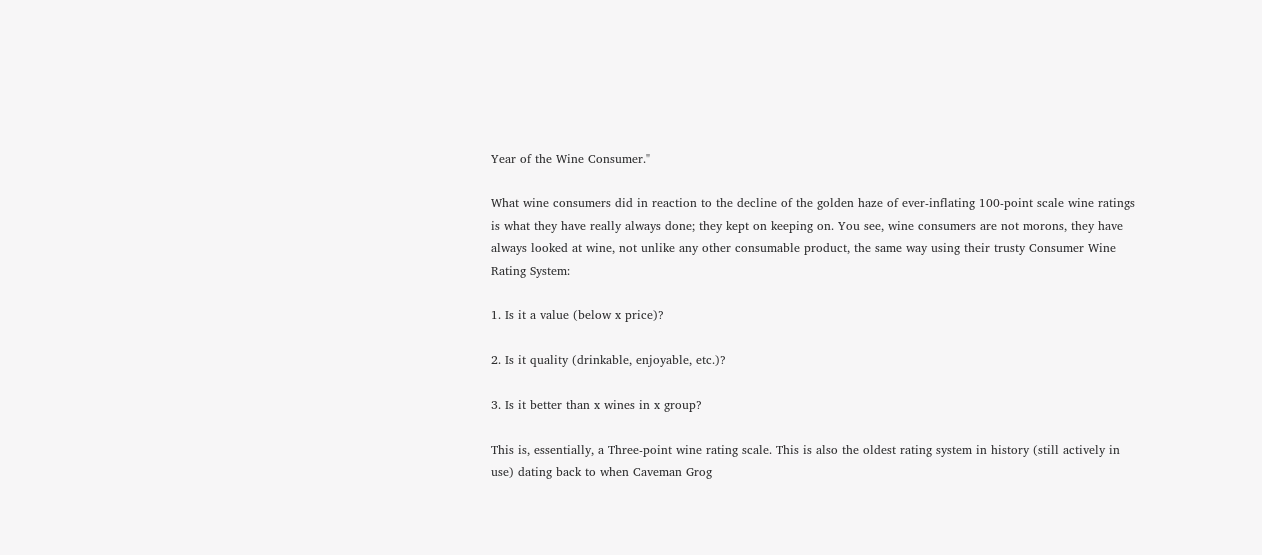Year of the Wine Consumer."

What wine consumers did in reaction to the decline of the golden haze of ever-inflating 100-point scale wine ratings is what they have really always done; they kept on keeping on. You see, wine consumers are not morons, they have always looked at wine, not unlike any other consumable product, the same way using their trusty Consumer Wine Rating System:

1. Is it a value (below x price)?

2. Is it quality (drinkable, enjoyable, etc.)?

3. Is it better than x wines in x group?

This is, essentially, a Three-point wine rating scale. This is also the oldest rating system in history (still actively in use) dating back to when Caveman Grog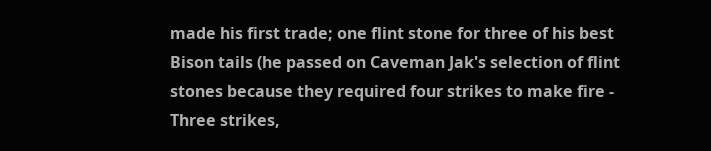made his first trade; one flint stone for three of his best Bison tails (he passed on Caveman Jak's selection of flint stones because they required four strikes to make fire - Three strikes,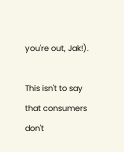you're out, Jak!).

This isn't to say that consumers don't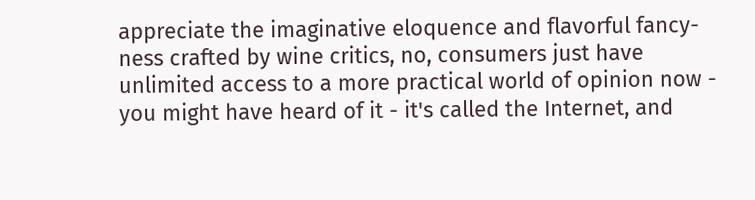appreciate the imaginative eloquence and flavorful fancy-ness crafted by wine critics, no, consumers just have unlimited access to a more practical world of opinion now - you might have heard of it - it's called the Internet, and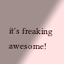it's freaking awesome!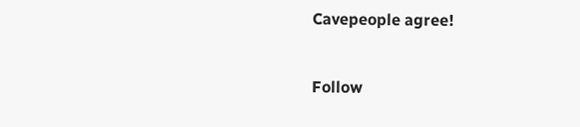Cavepeople agree!


Follow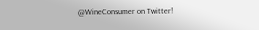@WineConsumer on Twitter!